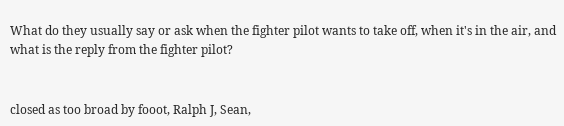What do they usually say or ask when the fighter pilot wants to take off, when it's in the air, and what is the reply from the fighter pilot?


closed as too broad by fooot, Ralph J, Sean,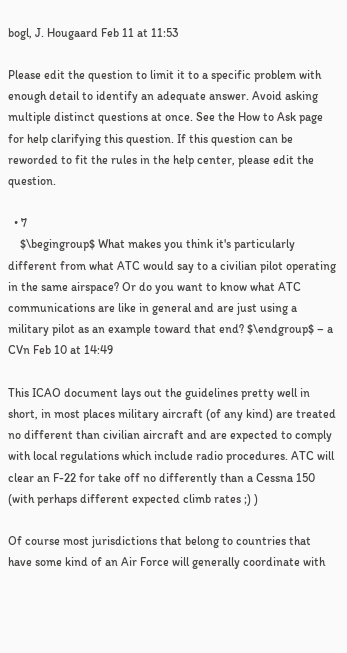bogl, J. Hougaard Feb 11 at 11:53

Please edit the question to limit it to a specific problem with enough detail to identify an adequate answer. Avoid asking multiple distinct questions at once. See the How to Ask page for help clarifying this question. If this question can be reworded to fit the rules in the help center, please edit the question.

  • 7
    $\begingroup$ What makes you think it's particularly different from what ATC would say to a civilian pilot operating in the same airspace? Or do you want to know what ATC communications are like in general and are just using a military pilot as an example toward that end? $\endgroup$ – a CVn Feb 10 at 14:49

This ICAO document lays out the guidelines pretty well in short, in most places military aircraft (of any kind) are treated no different than civilian aircraft and are expected to comply with local regulations which include radio procedures. ATC will clear an F-22 for take off no differently than a Cessna 150 (with perhaps different expected climb rates ;) )

Of course most jurisdictions that belong to countries that have some kind of an Air Force will generally coordinate with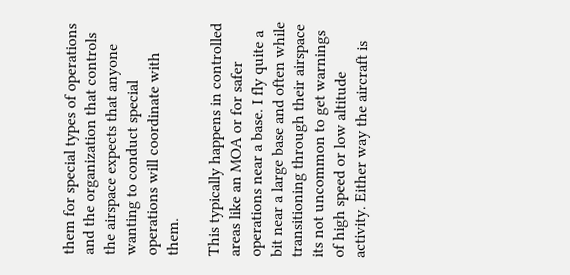them for special types of operations and the organization that controls the airspace expects that anyone wanting to conduct special operations will coordinate with them.

This typically happens in controlled areas like an MOA or for safer operations near a base. I fly quite a bit near a large base and often while transitioning through their airspace its not uncommon to get warnings of high speed or low altitude activity. Either way the aircraft is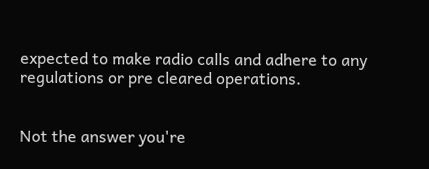expected to make radio calls and adhere to any regulations or pre cleared operations.


Not the answer you're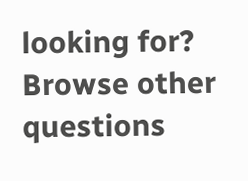looking for? Browse other questions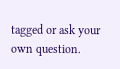tagged or ask your own question.